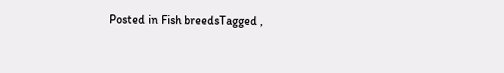Posted in Fish breedsTagged ,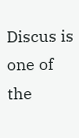Discus is one of the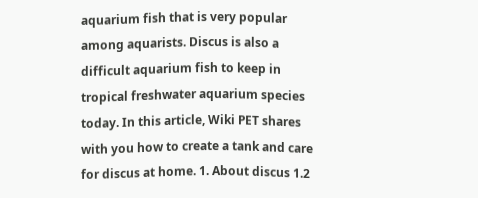aquarium fish that is very popular among aquarists. Discus is also a difficult aquarium fish to keep in tropical freshwater aquarium species today. In this article, Wiki PET shares with you how to create a tank and care for discus at home. 1. About discus 1.2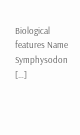Biological features Name Symphysodon […]